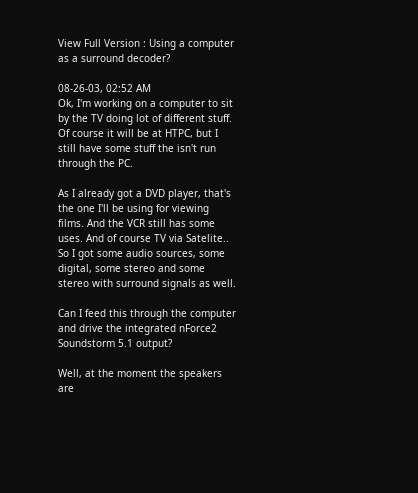View Full Version : Using a computer as a surround decoder?

08-26-03, 02:52 AM
Ok, I'm working on a computer to sit by the TV doing lot of different stuff. Of course it will be at HTPC, but I still have some stuff the isn't run through the PC.

As I already got a DVD player, that's the one I'll be using for viewing films. And the VCR still has some uses. And of course TV via Satelite.. So I got some audio sources, some digital, some stereo and some stereo with surround signals as well.

Can I feed this through the computer and drive the integrated nForce2 Soundstorm 5.1 output?

Well, at the moment the speakers are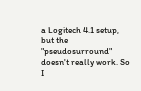a Logitech 4.1 setup, but the "pseudosurround" doesn't really work. So I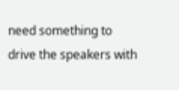need something to drive the speakers with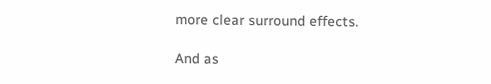more clear surround effects.

And as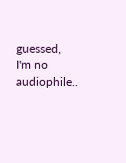guessed, I'm no audiophile..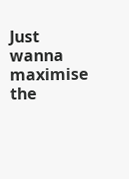Just wanna maximise the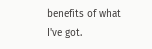benefits of what I've got.